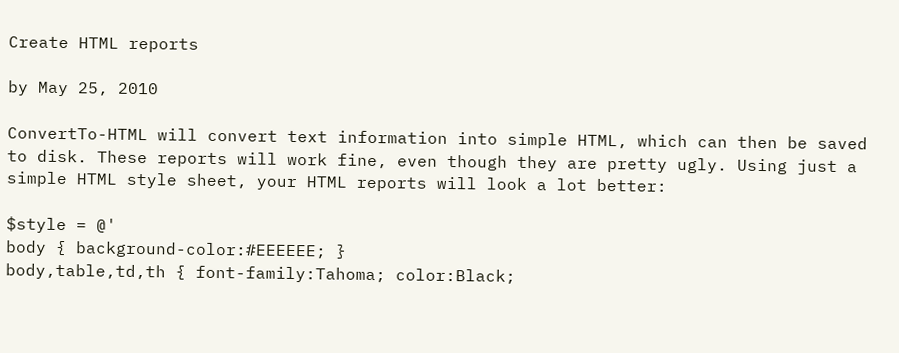Create HTML reports

by May 25, 2010

ConvertTo-HTML will convert text information into simple HTML, which can then be saved to disk. These reports will work fine, even though they are pretty ugly. Using just a simple HTML style sheet, your HTML reports will look a lot better:

$style = @'
body { background-color:#EEEEEE; }
body,table,td,th { font-family:Tahoma; color:Black;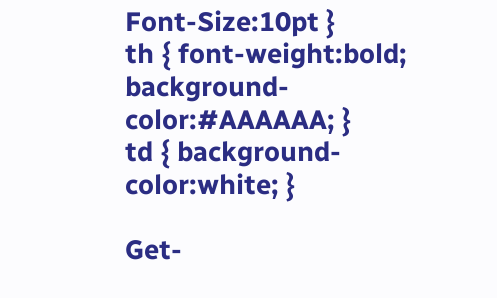Font-Size:10pt }
th { font-weight:bold; background-color:#AAAAAA; }
td { background-color:white; }

Get-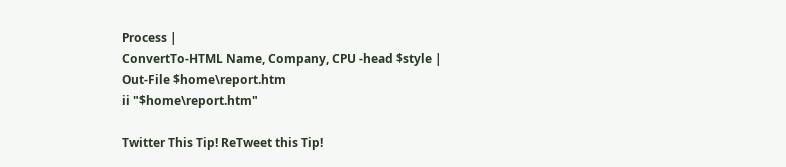Process |
ConvertTo-HTML Name, Company, CPU -head $style |
Out-File $home\report.htm
ii "$home\report.htm"

Twitter This Tip! ReTweet this Tip!